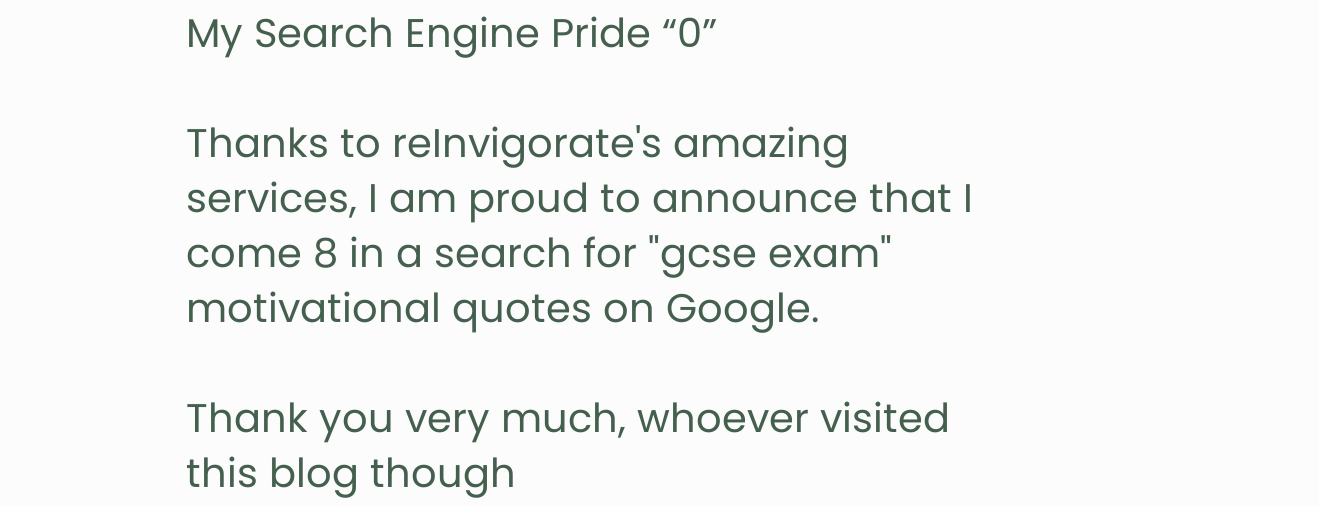My Search Engine Pride “0”

Thanks to reInvigorate's amazing services, I am proud to announce that I come 8 in a search for "gcse exam" motivational quotes on Google.

Thank you very much, whoever visited this blog though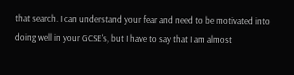that search. I can understand your fear and need to be motivated into doing well in your GCSE's, but I have to say that I am almost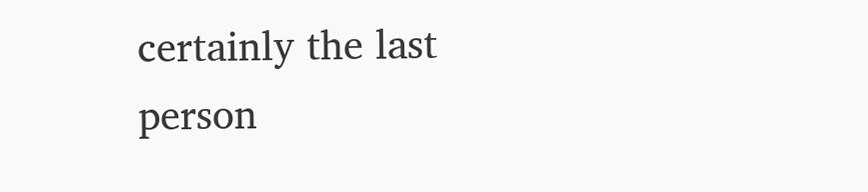certainly the last person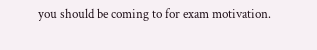you should be coming to for exam motivation.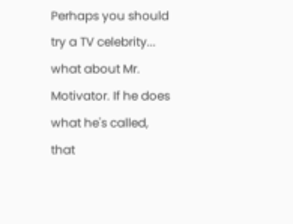Perhaps you should try a TV celebrity... what about Mr. Motivator. If he does what he's called, that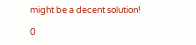might be a decent solution!

0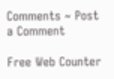Comments ~ Post a Comment

Free Web Counter